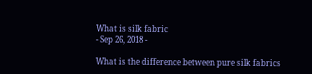What is silk fabric
- Sep 26, 2018 -

What is the difference between pure silk fabrics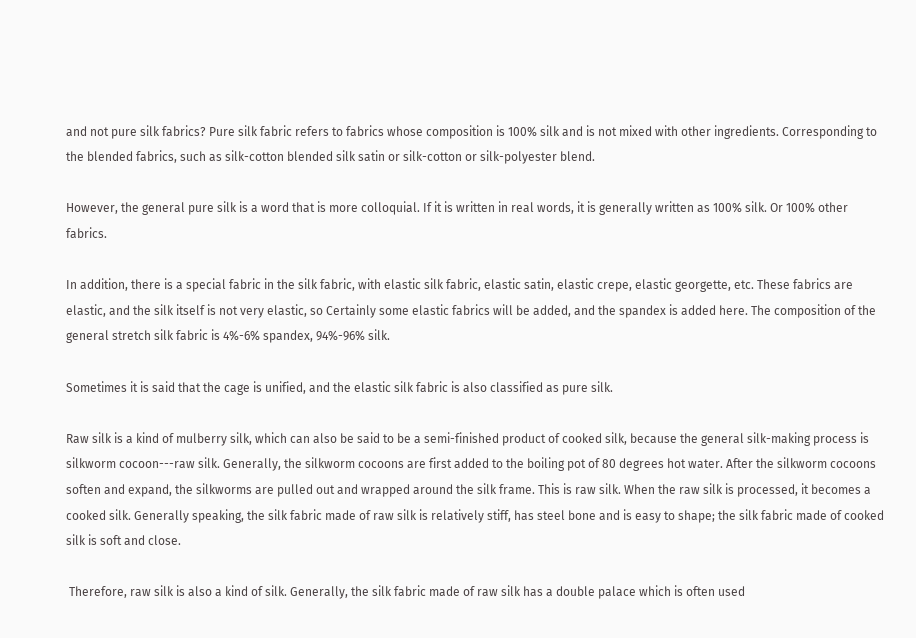and not pure silk fabrics? Pure silk fabric refers to fabrics whose composition is 100% silk and is not mixed with other ingredients. Corresponding to the blended fabrics, such as silk-cotton blended silk satin or silk-cotton or silk-polyester blend.

However, the general pure silk is a word that is more colloquial. If it is written in real words, it is generally written as 100% silk. Or 100% other fabrics.

In addition, there is a special fabric in the silk fabric, with elastic silk fabric, elastic satin, elastic crepe, elastic georgette, etc. These fabrics are elastic, and the silk itself is not very elastic, so Certainly some elastic fabrics will be added, and the spandex is added here. The composition of the general stretch silk fabric is 4%-6% spandex, 94%-96% silk.

Sometimes it is said that the cage is unified, and the elastic silk fabric is also classified as pure silk.

Raw silk is a kind of mulberry silk, which can also be said to be a semi-finished product of cooked silk, because the general silk-making process is silkworm cocoon---raw silk. Generally, the silkworm cocoons are first added to the boiling pot of 80 degrees hot water. After the silkworm cocoons soften and expand, the silkworms are pulled out and wrapped around the silk frame. This is raw silk. When the raw silk is processed, it becomes a cooked silk. Generally speaking, the silk fabric made of raw silk is relatively stiff, has steel bone and is easy to shape; the silk fabric made of cooked silk is soft and close.

 Therefore, raw silk is also a kind of silk. Generally, the silk fabric made of raw silk has a double palace which is often used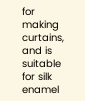for making curtains, and is suitable for silk enamel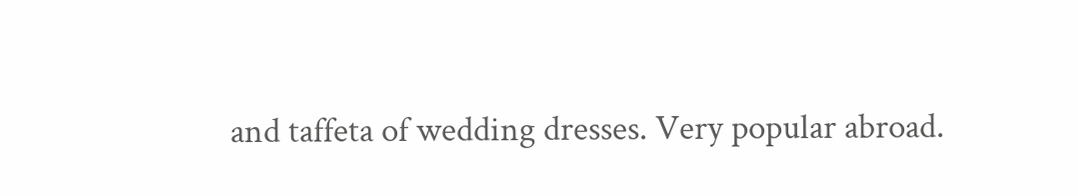and taffeta of wedding dresses. Very popular abroad.